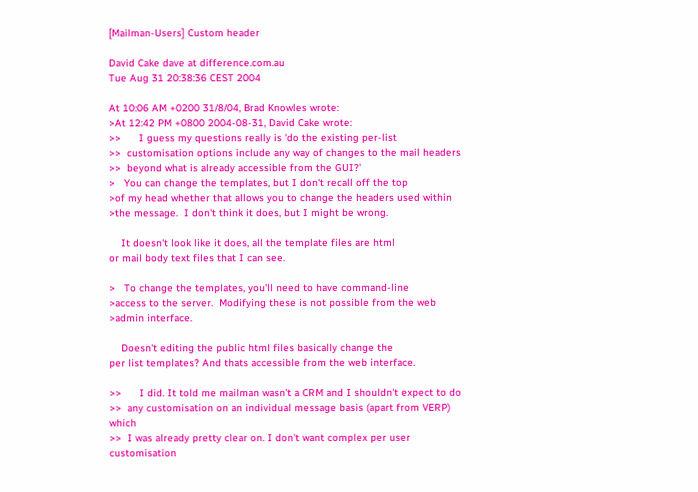[Mailman-Users] Custom header

David Cake dave at difference.com.au
Tue Aug 31 20:38:36 CEST 2004

At 10:06 AM +0200 31/8/04, Brad Knowles wrote:
>At 12:42 PM +0800 2004-08-31, David Cake wrote:
>>      I guess my questions really is 'do the existing per-list
>>  customisation options include any way of changes to the mail headers
>>  beyond what is already accessible from the GUI?'
>   You can change the templates, but I don't recall off the top
>of my head whether that allows you to change the headers used within
>the message.  I don't think it does, but I might be wrong.

    It doesn't look like it does, all the template files are html
or mail body text files that I can see.

>   To change the templates, you'll need to have command-line
>access to the server.  Modifying these is not possible from the web
>admin interface.

    Doesn't editing the public html files basically change the
per list templates? And thats accessible from the web interface.

>>      I did. It told me mailman wasn't a CRM and I shouldn't expect to do
>>  any customisation on an individual message basis (apart from VERP) which
>>  I was already pretty clear on. I don't want complex per user customisation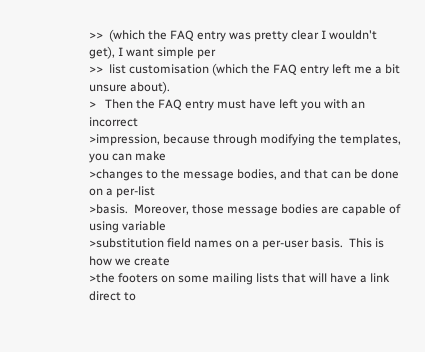>>  (which the FAQ entry was pretty clear I wouldn't get), I want simple per
>>  list customisation (which the FAQ entry left me a bit unsure about).
>   Then the FAQ entry must have left you with an incorrect
>impression, because through modifying the templates, you can make
>changes to the message bodies, and that can be done on a per-list
>basis.  Moreover, those message bodies are capable of using variable
>substitution field names on a per-user basis.  This is how we create
>the footers on some mailing lists that will have a link direct to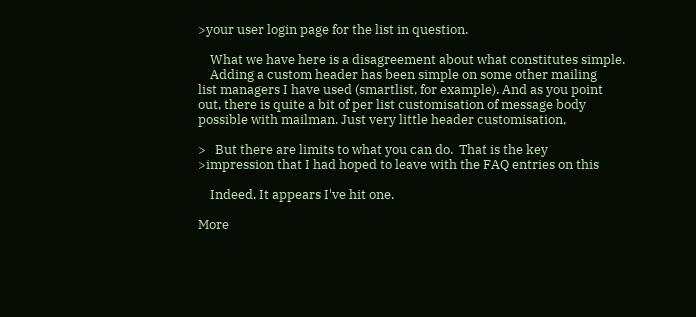>your user login page for the list in question.

    What we have here is a disagreement about what constitutes simple.
    Adding a custom header has been simple on some other mailing
list managers I have used (smartlist, for example). And as you point
out, there is quite a bit of per list customisation of message body
possible with mailman. Just very little header customisation,

>   But there are limits to what you can do.  That is the key
>impression that I had hoped to leave with the FAQ entries on this

    Indeed. It appears I've hit one.

More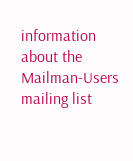information about the Mailman-Users mailing list